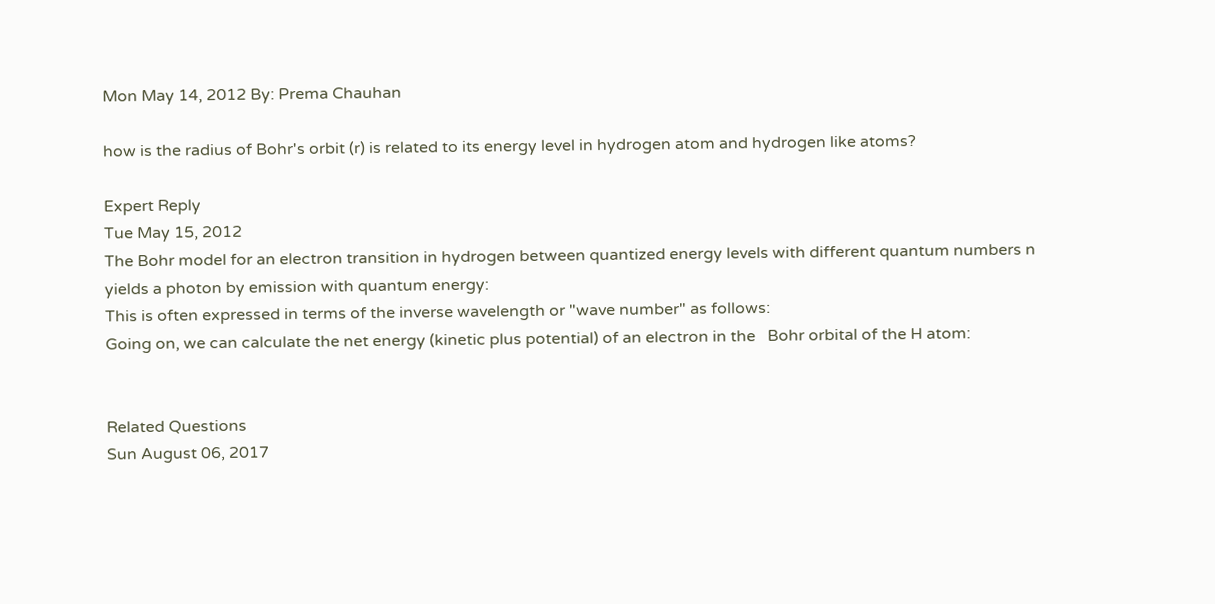Mon May 14, 2012 By: Prema Chauhan

how is the radius of Bohr's orbit (r) is related to its energy level in hydrogen atom and hydrogen like atoms?

Expert Reply
Tue May 15, 2012
The Bohr model for an electron transition in hydrogen between quantized energy levels with different quantum numbers n yields a photon by emission with quantum energy:
This is often expressed in terms of the inverse wavelength or "wave number" as follows:
Going on, we can calculate the net energy (kinetic plus potential) of an electron in the   Bohr orbital of the H atom:


Related Questions
Sun August 06, 2017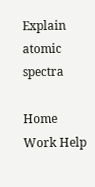Explain atomic spectra

Home Work Help